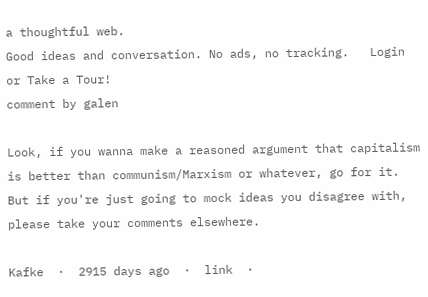a thoughtful web.
Good ideas and conversation. No ads, no tracking.   Login or Take a Tour!
comment by galen

Look, if you wanna make a reasoned argument that capitalism is better than communism/Marxism or whatever, go for it. But if you're just going to mock ideas you disagree with, please take your comments elsewhere.

Kafke  ·  2915 days ago  ·  link  ·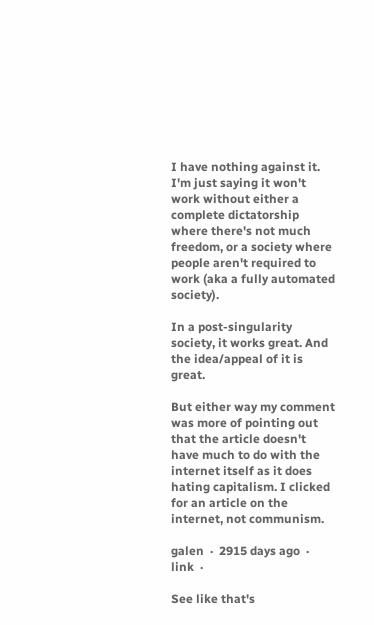I have nothing against it. I'm just saying it won't work without either a complete dictatorship where there's not much freedom, or a society where people aren't required to work (aka a fully automated society).

In a post-singularity society, it works great. And the idea/appeal of it is great.

But either way my comment was more of pointing out that the article doesn't have much to do with the internet itself as it does hating capitalism. I clicked for an article on the internet, not communism.

galen  ·  2915 days ago  ·  link  ·

See like that's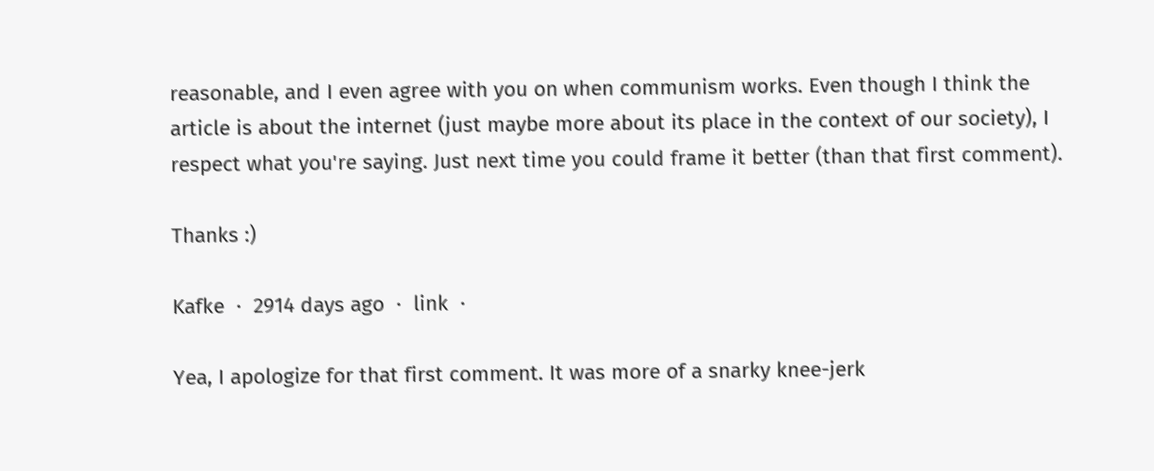reasonable, and I even agree with you on when communism works. Even though I think the article is about the internet (just maybe more about its place in the context of our society), I respect what you're saying. Just next time you could frame it better (than that first comment).

Thanks :)

Kafke  ·  2914 days ago  ·  link  ·

Yea, I apologize for that first comment. It was more of a snarky knee-jerk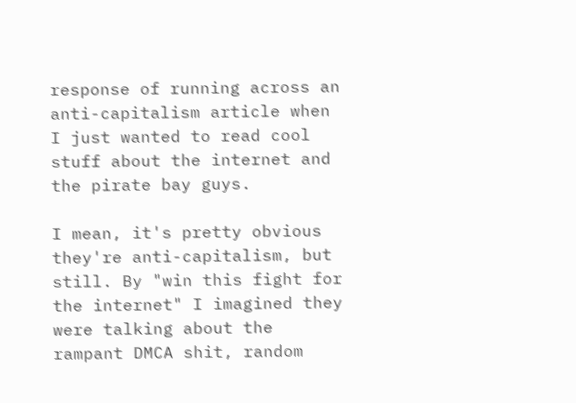response of running across an anti-capitalism article when I just wanted to read cool stuff about the internet and the pirate bay guys.

I mean, it's pretty obvious they're anti-capitalism, but still. By "win this fight for the internet" I imagined they were talking about the rampant DMCA shit, random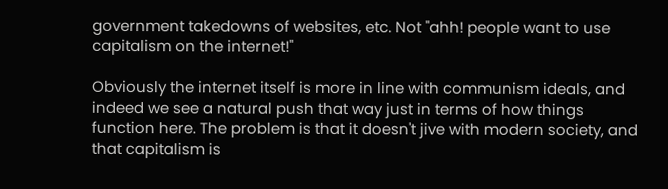government takedowns of websites, etc. Not "ahh! people want to use capitalism on the internet!"

Obviously the internet itself is more in line with communism ideals, and indeed we see a natural push that way just in terms of how things function here. The problem is that it doesn't jive with modern society, and that capitalism is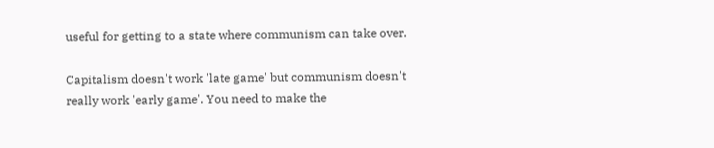useful for getting to a state where communism can take over.

Capitalism doesn't work 'late game' but communism doesn't really work 'early game'. You need to make the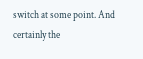switch at some point. And certainly the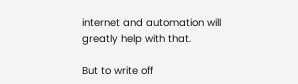internet and automation will greatly help with that.

But to write off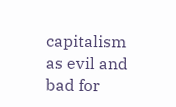capitalism as evil and bad for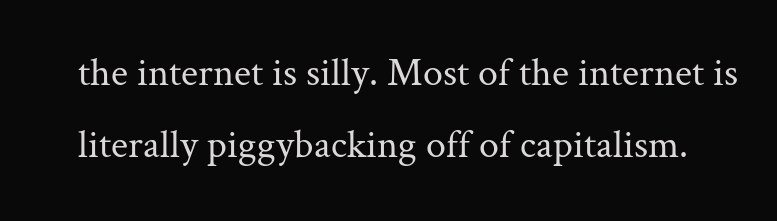the internet is silly. Most of the internet is literally piggybacking off of capitalism.